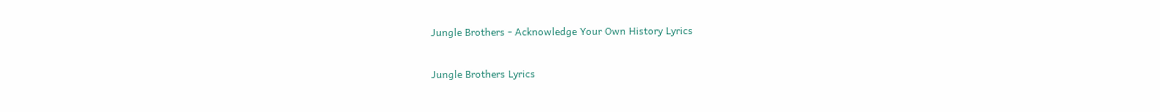Jungle Brothers - Acknowledge Your Own History Lyrics

Jungle Brothers Lyrics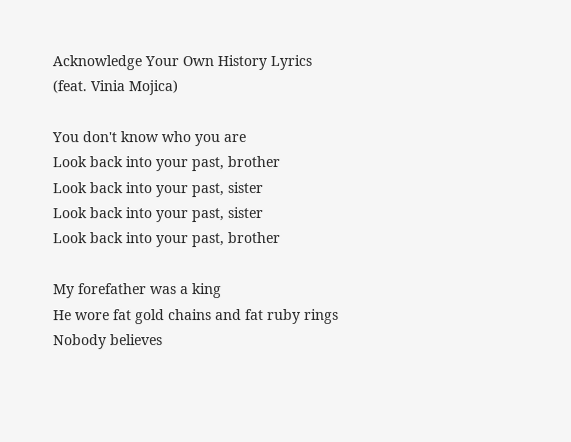Acknowledge Your Own History Lyrics
(feat. Vinia Mojica)

You don't know who you are
Look back into your past, brother
Look back into your past, sister
Look back into your past, sister
Look back into your past, brother

My forefather was a king
He wore fat gold chains and fat ruby rings
Nobody believes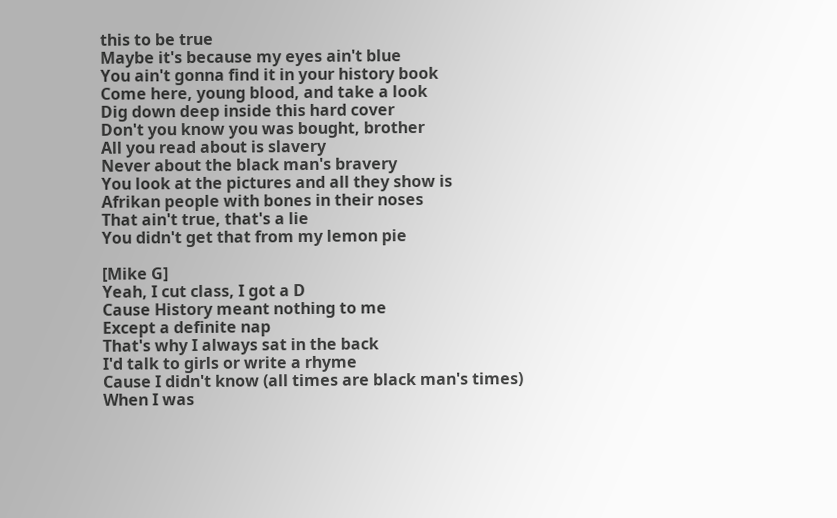this to be true
Maybe it's because my eyes ain't blue
You ain't gonna find it in your history book
Come here, young blood, and take a look
Dig down deep inside this hard cover
Don't you know you was bought, brother
All you read about is slavery
Never about the black man's bravery
You look at the pictures and all they show is
Afrikan people with bones in their noses
That ain't true, that's a lie
You didn't get that from my lemon pie

[Mike G]
Yeah, I cut class, I got a D
Cause History meant nothing to me
Except a definite nap
That's why I always sat in the back
I'd talk to girls or write a rhyme
Cause I didn't know (all times are black man's times)
When I was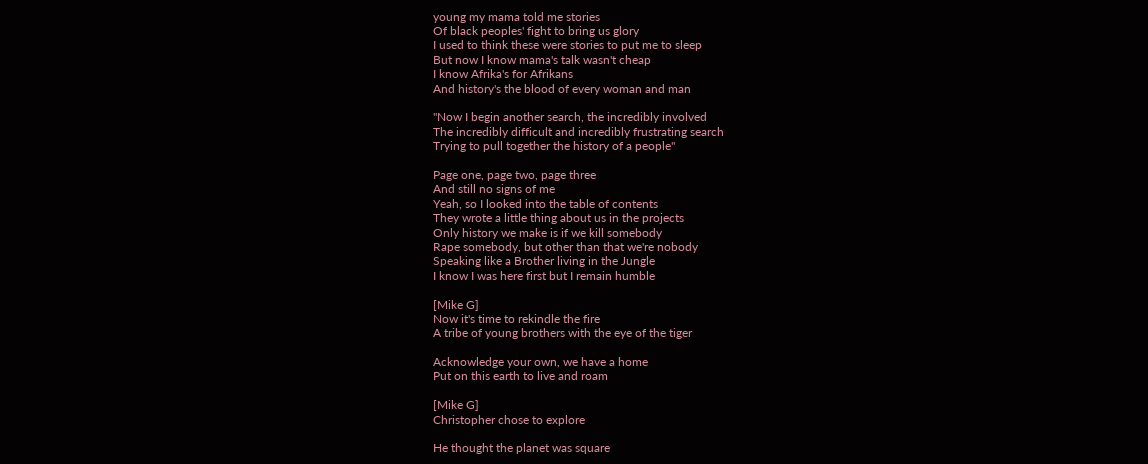young my mama told me stories
Of black peoples' fight to bring us glory
I used to think these were stories to put me to sleep
But now I know mama's talk wasn't cheap
I know Afrika's for Afrikans
And history's the blood of every woman and man

"Now I begin another search, the incredibly involved
The incredibly difficult and incredibly frustrating search
Trying to pull together the history of a people"

Page one, page two, page three
And still no signs of me
Yeah, so I looked into the table of contents
They wrote a little thing about us in the projects
Only history we make is if we kill somebody
Rape somebody, but other than that we're nobody
Speaking like a Brother living in the Jungle
I know I was here first but I remain humble

[Mike G]
Now it's time to rekindle the fire
A tribe of young brothers with the eye of the tiger

Acknowledge your own, we have a home
Put on this earth to live and roam

[Mike G]
Christopher chose to explore

He thought the planet was square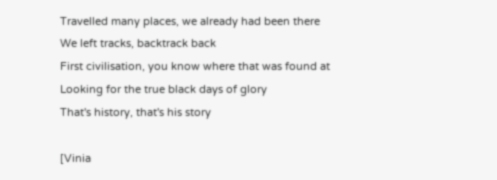Travelled many places, we already had been there
We left tracks, backtrack back
First civilisation, you know where that was found at
Looking for the true black days of glory
That's history, that's his story

[Vinia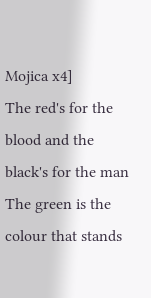Mojica x4]
The red's for the blood and the black's for the man
The green is the colour that stands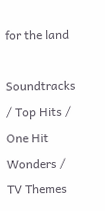for the land

Soundtracks / Top Hits / One Hit Wonders / TV Themes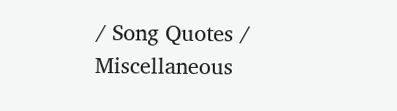/ Song Quotes / Miscellaneous